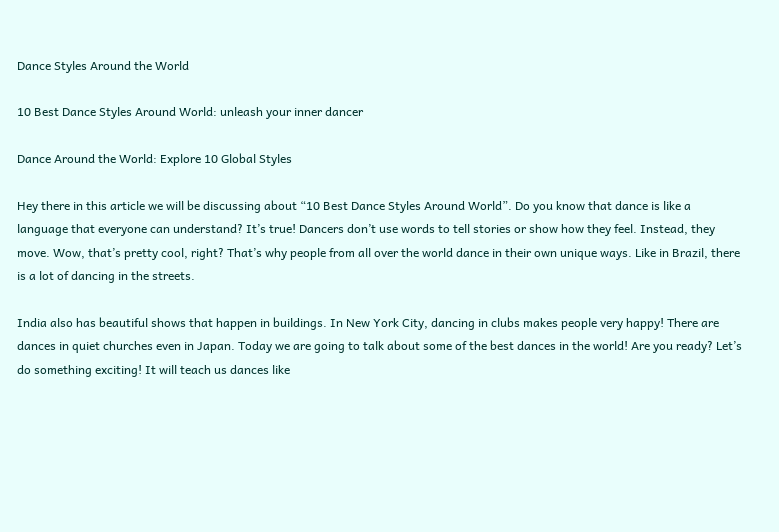Dance Styles Around the World

10 Best Dance Styles Around World: unleash your inner dancer

Dance Around the World: Explore 10 Global Styles

Hey there in this article we will be discussing about “10 Best Dance Styles Around World”. Do you know that dance is like a language that everyone can understand? It’s true! Dancers don’t use words to tell stories or show how they feel. Instead, they move. Wow, that’s pretty cool, right? That’s why people from all over the world dance in their own unique ways. Like in Brazil, there is a lot of dancing in the streets.

India also has beautiful shows that happen in buildings. In New York City, dancing in clubs makes people very happy! There are dances in quiet churches even in Japan. Today we are going to talk about some of the best dances in the world! Are you ready? Let’s do something exciting! It will teach us dances like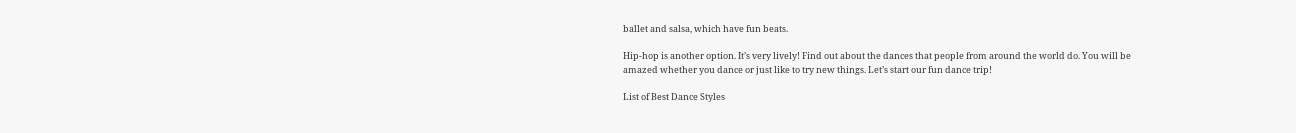ballet and salsa, which have fun beats.

Hip-hop is another option. It’s very lively! Find out about the dances that people from around the world do. You will be amazed whether you dance or just like to try new things. Let’s start our fun dance trip!

List of Best Dance Styles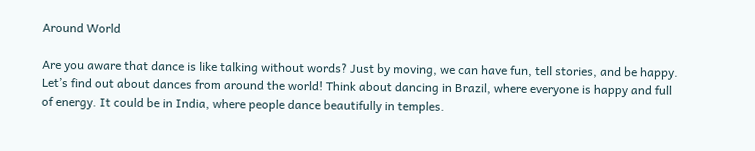Around World

Are you aware that dance is like talking without words? Just by moving, we can have fun, tell stories, and be happy. Let’s find out about dances from around the world! Think about dancing in Brazil, where everyone is happy and full of energy. It could be in India, where people dance beautifully in temples.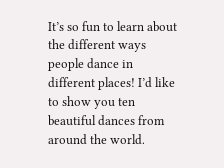It’s so fun to learn about the different ways people dance in different places! I’d like to show you ten beautiful dances from around the world.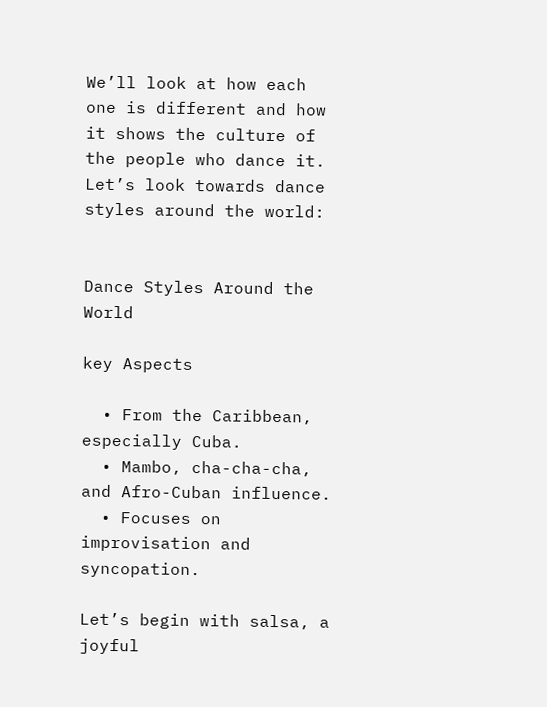We’ll look at how each one is different and how it shows the culture of the people who dance it. Let’s look towards dance styles around the world:


Dance Styles Around the World

key Aspects

  • From the Caribbean, especially Cuba.
  • Mambo, cha-cha-cha, and Afro-Cuban influence.
  • Focuses on improvisation and syncopation.

Let’s begin with salsa, a joyful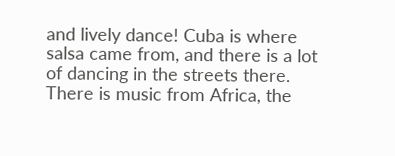and lively dance! Cuba is where salsa came from, and there is a lot of dancing in the streets there. There is music from Africa, the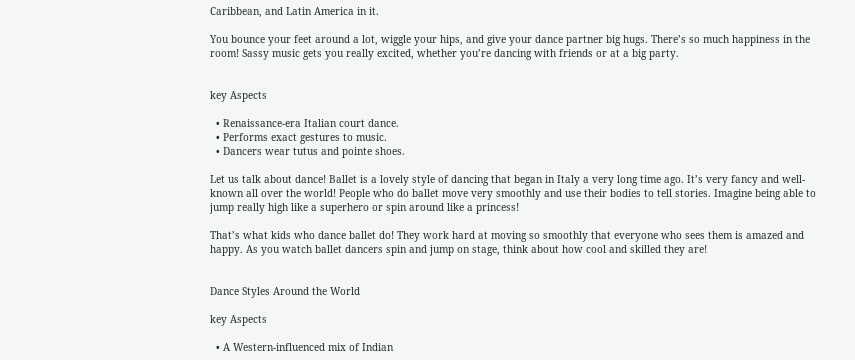Caribbean, and Latin America in it.

You bounce your feet around a lot, wiggle your hips, and give your dance partner big hugs. There’s so much happiness in the room! Sassy music gets you really excited, whether you’re dancing with friends or at a big party.


key Aspects

  • Renaissance-era Italian court dance.
  • Performs exact gestures to music.
  • Dancers wear tutus and pointe shoes.

Let us talk about dance! Ballet is a lovely style of dancing that began in Italy a very long time ago. It’s very fancy and well-known all over the world! People who do ballet move very smoothly and use their bodies to tell stories. Imagine being able to jump really high like a superhero or spin around like a princess!

That’s what kids who dance ballet do! They work hard at moving so smoothly that everyone who sees them is amazed and happy. As you watch ballet dancers spin and jump on stage, think about how cool and skilled they are!


Dance Styles Around the World

key Aspects

  • A Western-influenced mix of Indian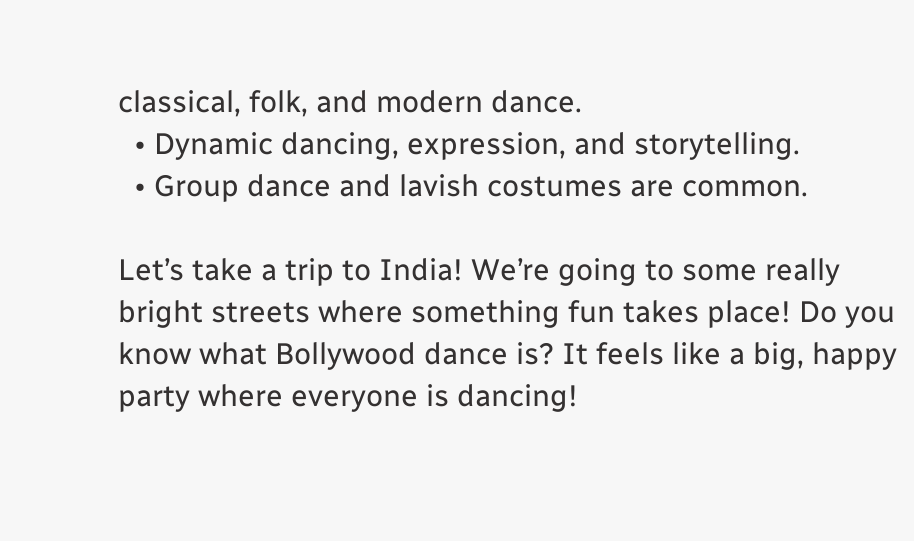classical, folk, and modern dance.
  • Dynamic dancing, expression, and storytelling.
  • Group dance and lavish costumes are common.

Let’s take a trip to India! We’re going to some really bright streets where something fun takes place! Do you know what Bollywood dance is? It feels like a big, happy party where everyone is dancing!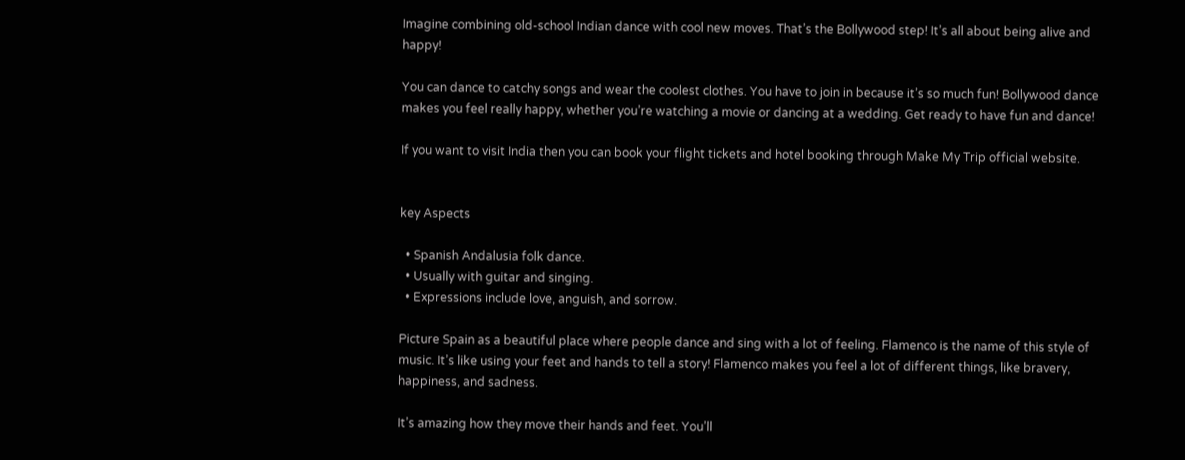Imagine combining old-school Indian dance with cool new moves. That’s the Bollywood step! It’s all about being alive and happy!

You can dance to catchy songs and wear the coolest clothes. You have to join in because it’s so much fun! Bollywood dance makes you feel really happy, whether you’re watching a movie or dancing at a wedding. Get ready to have fun and dance!

If you want to visit India then you can book your flight tickets and hotel booking through Make My Trip official website.


key Aspects

  • Spanish Andalusia folk dance.
  • Usually with guitar and singing.
  • Expressions include love, anguish, and sorrow.

Picture Spain as a beautiful place where people dance and sing with a lot of feeling. Flamenco is the name of this style of music. It’s like using your feet and hands to tell a story! Flamenco makes you feel a lot of different things, like bravery, happiness, and sadness.

It’s amazing how they move their hands and feet. You’ll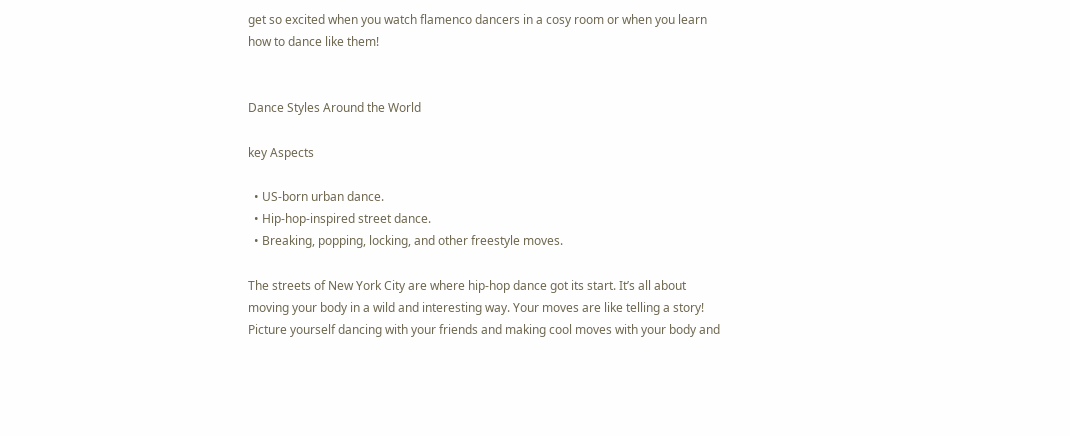get so excited when you watch flamenco dancers in a cosy room or when you learn how to dance like them!


Dance Styles Around the World

key Aspects

  • US-born urban dance.
  • Hip-hop-inspired street dance.
  • Breaking, popping, locking, and other freestyle moves.

The streets of New York City are where hip-hop dance got its start. It’s all about moving your body in a wild and interesting way. Your moves are like telling a story! Picture yourself dancing with your friends and making cool moves with your body and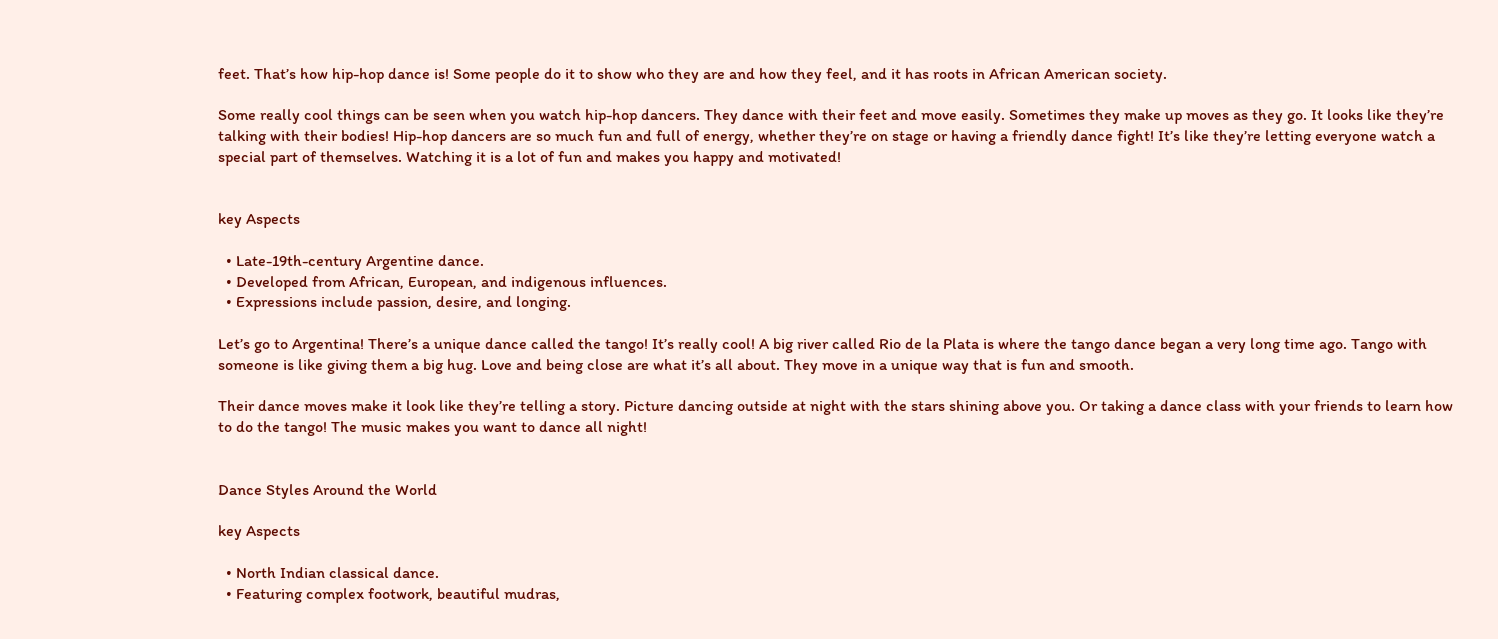feet. That’s how hip-hop dance is! Some people do it to show who they are and how they feel, and it has roots in African American society.

Some really cool things can be seen when you watch hip-hop dancers. They dance with their feet and move easily. Sometimes they make up moves as they go. It looks like they’re talking with their bodies! Hip-hop dancers are so much fun and full of energy, whether they’re on stage or having a friendly dance fight! It’s like they’re letting everyone watch a special part of themselves. Watching it is a lot of fun and makes you happy and motivated!


key Aspects

  • Late-19th-century Argentine dance.
  • Developed from African, European, and indigenous influences.
  • Expressions include passion, desire, and longing.

Let’s go to Argentina! There’s a unique dance called the tango! It’s really cool! A big river called Rio de la Plata is where the tango dance began a very long time ago. Tango with someone is like giving them a big hug. Love and being close are what it’s all about. They move in a unique way that is fun and smooth.

Their dance moves make it look like they’re telling a story. Picture dancing outside at night with the stars shining above you. Or taking a dance class with your friends to learn how to do the tango! The music makes you want to dance all night!


Dance Styles Around the World

key Aspects

  • North Indian classical dance.
  • Featuring complex footwork, beautiful mudras,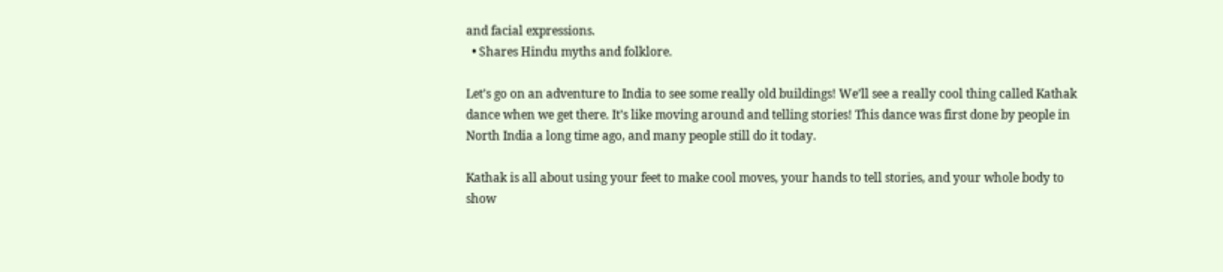and facial expressions.
  • Shares Hindu myths and folklore.

Let’s go on an adventure to India to see some really old buildings! We’ll see a really cool thing called Kathak dance when we get there. It’s like moving around and telling stories! This dance was first done by people in North India a long time ago, and many people still do it today.

Kathak is all about using your feet to make cool moves, your hands to tell stories, and your whole body to show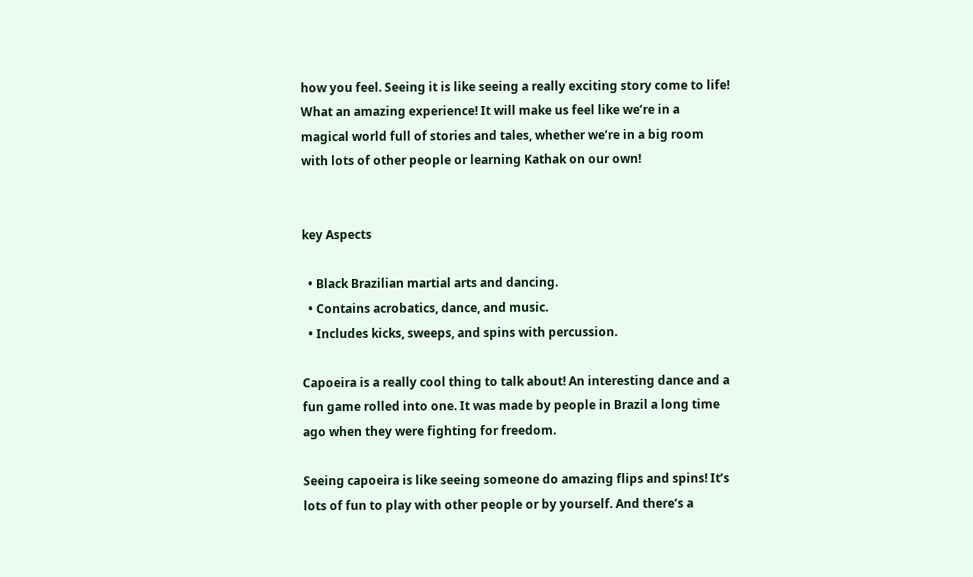how you feel. Seeing it is like seeing a really exciting story come to life! What an amazing experience! It will make us feel like we’re in a magical world full of stories and tales, whether we’re in a big room with lots of other people or learning Kathak on our own!


key Aspects

  • Black Brazilian martial arts and dancing.
  • Contains acrobatics, dance, and music.
  • Includes kicks, sweeps, and spins with percussion.

Capoeira is a really cool thing to talk about! An interesting dance and a fun game rolled into one. It was made by people in Brazil a long time ago when they were fighting for freedom.

Seeing capoeira is like seeing someone do amazing flips and spins! It’s lots of fun to play with other people or by yourself. And there’s a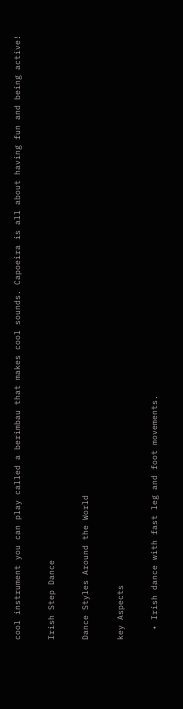cool instrument you can play called a berimbau that makes cool sounds. Capoeira is all about having fun and being active!

Irish Step Dance

Dance Styles Around the World

key Aspects

  • Irish dance with fast leg and foot movements.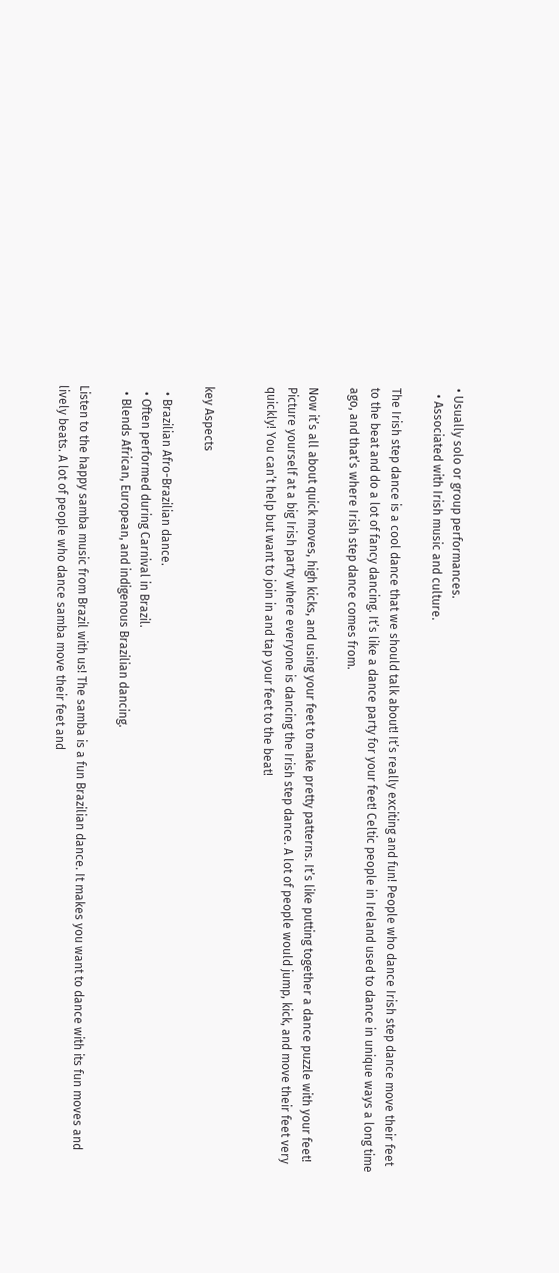• Usually solo or group performances.
  • Associated with Irish music and culture.

The Irish step dance is a cool dance that we should talk about! It’s really exciting and fun! People who dance Irish step dance move their feet to the beat and do a lot of fancy dancing. It’s like a dance party for your feet! Celtic people in Ireland used to dance in unique ways a long time ago, and that’s where Irish step dance comes from.

Now it’s all about quick moves, high kicks, and using your feet to make pretty patterns. It’s like putting together a dance puzzle with your feet! Picture yourself at a big Irish party where everyone is dancing the Irish step dance. A lot of people would jump, kick, and move their feet very quickly! You can’t help but want to join in and tap your feet to the beat!


key Aspects

  • Brazilian Afro-Brazilian dance.
  • Often performed during Carnival in Brazil.
  • Blends African, European, and indigenous Brazilian dancing.

Listen to the happy samba music from Brazil with us! The samba is a fun Brazilian dance. It makes you want to dance with its fun moves and lively beats. A lot of people who dance samba move their feet and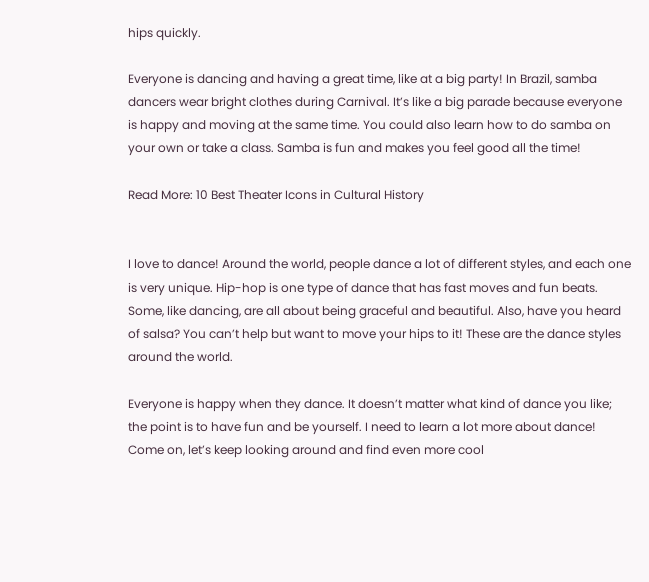hips quickly.

Everyone is dancing and having a great time, like at a big party! In Brazil, samba dancers wear bright clothes during Carnival. It’s like a big parade because everyone is happy and moving at the same time. You could also learn how to do samba on your own or take a class. Samba is fun and makes you feel good all the time!

Read More: 10 Best Theater Icons in Cultural History


I love to dance! Around the world, people dance a lot of different styles, and each one is very unique. Hip-hop is one type of dance that has fast moves and fun beats. Some, like dancing, are all about being graceful and beautiful. Also, have you heard of salsa? You can’t help but want to move your hips to it! These are the dance styles around the world.

Everyone is happy when they dance. It doesn’t matter what kind of dance you like; the point is to have fun and be yourself. I need to learn a lot more about dance! Come on, let’s keep looking around and find even more cool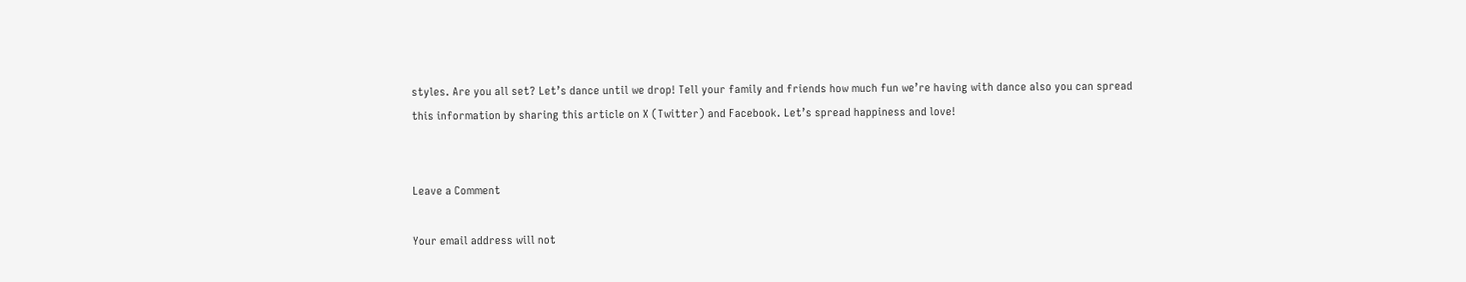styles. Are you all set? Let’s dance until we drop! Tell your family and friends how much fun we’re having with dance also you can spread this information by sharing this article on X (Twitter) and Facebook. Let’s spread happiness and love!


Leave a Comment

Your email address will not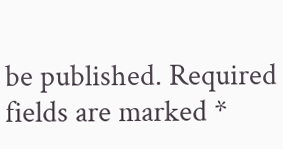be published. Required fields are marked *